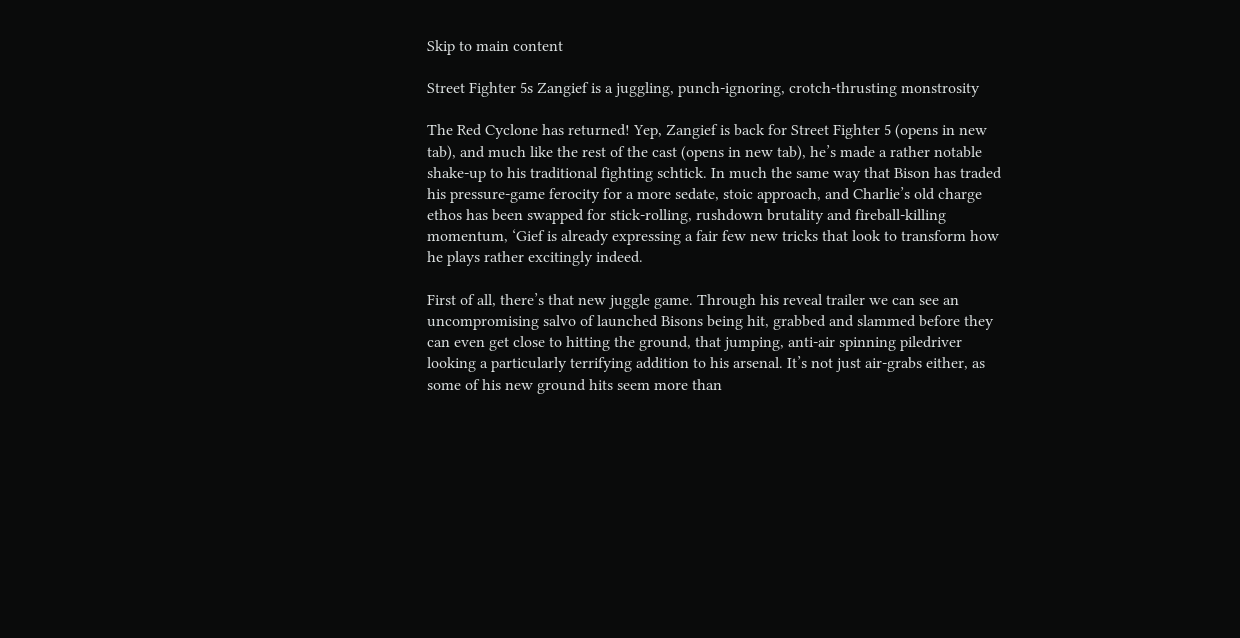Skip to main content

Street Fighter 5s Zangief is a juggling, punch-ignoring, crotch-thrusting monstrosity

The Red Cyclone has returned! Yep, Zangief is back for Street Fighter 5 (opens in new tab), and much like the rest of the cast (opens in new tab), he’s made a rather notable shake-up to his traditional fighting schtick. In much the same way that Bison has traded his pressure-game ferocity for a more sedate, stoic approach, and Charlie’s old charge ethos has been swapped for stick-rolling, rushdown brutality and fireball-killing momentum, ‘Gief is already expressing a fair few new tricks that look to transform how he plays rather excitingly indeed.

First of all, there’s that new juggle game. Through his reveal trailer we can see an uncompromising salvo of launched Bisons being hit, grabbed and slammed before they can even get close to hitting the ground, that jumping, anti-air spinning piledriver looking a particularly terrifying addition to his arsenal. It’s not just air-grabs either, as some of his new ground hits seem more than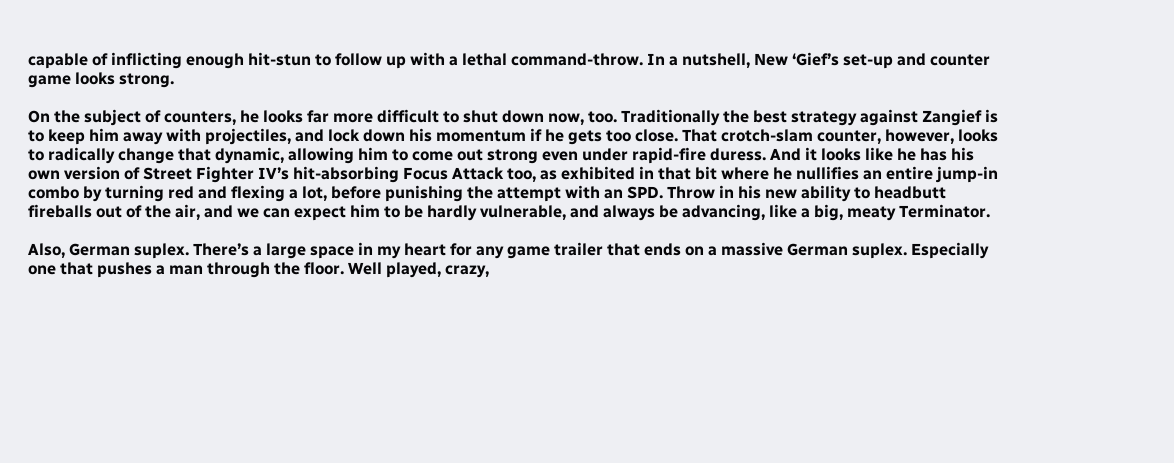capable of inflicting enough hit-stun to follow up with a lethal command-throw. In a nutshell, New ‘Gief’s set-up and counter game looks strong.

On the subject of counters, he looks far more difficult to shut down now, too. Traditionally the best strategy against Zangief is to keep him away with projectiles, and lock down his momentum if he gets too close. That crotch-slam counter, however, looks to radically change that dynamic, allowing him to come out strong even under rapid-fire duress. And it looks like he has his own version of Street Fighter IV’s hit-absorbing Focus Attack too, as exhibited in that bit where he nullifies an entire jump-in combo by turning red and flexing a lot, before punishing the attempt with an SPD. Throw in his new ability to headbutt fireballs out of the air, and we can expect him to be hardly vulnerable, and always be advancing, like a big, meaty Terminator.

Also, German suplex. There’s a large space in my heart for any game trailer that ends on a massive German suplex. Especially one that pushes a man through the floor. Well played, crazy,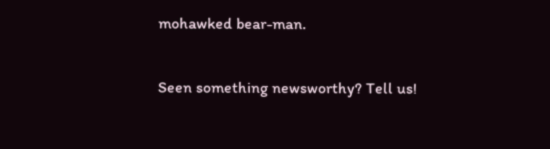mohawked bear-man.

Seen something newsworthy? Tell us!